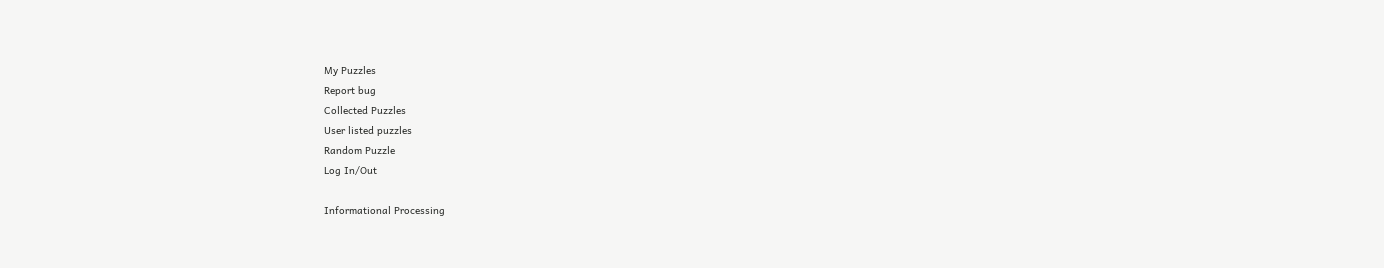My Puzzles
Report bug
Collected Puzzles
User listed puzzles
Random Puzzle
Log In/Out

Informational Processing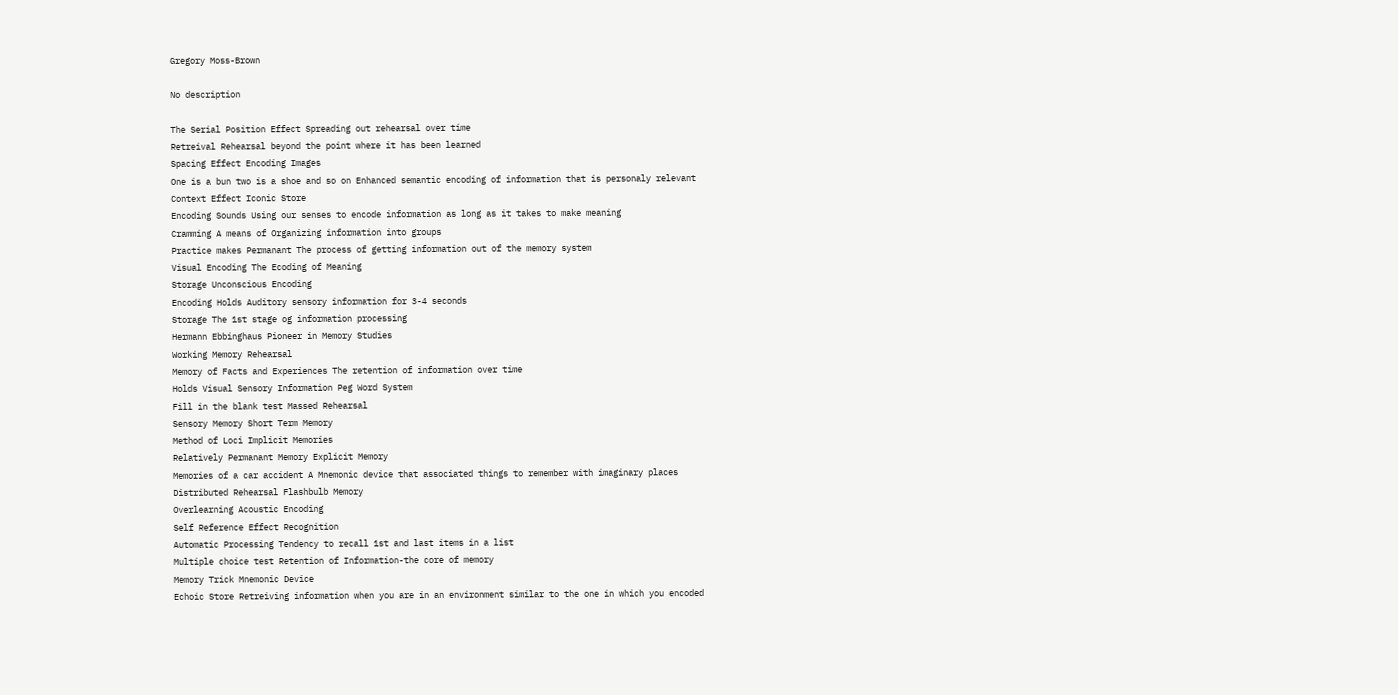Gregory Moss-Brown

No description

The Serial Position Effect Spreading out rehearsal over time
Retreival Rehearsal beyond the point where it has been learned
Spacing Effect Encoding Images
One is a bun two is a shoe and so on Enhanced semantic encoding of information that is personaly relevant
Context Effect Iconic Store
Encoding Sounds Using our senses to encode information as long as it takes to make meaning
Cramming A means of Organizing information into groups
Practice makes Permanant The process of getting information out of the memory system
Visual Encoding The Ecoding of Meaning
Storage Unconscious Encoding
Encoding Holds Auditory sensory information for 3-4 seconds
Storage The 1st stage og information processing
Hermann Ebbinghaus Pioneer in Memory Studies
Working Memory Rehearsal
Memory of Facts and Experiences The retention of information over time
Holds Visual Sensory Information Peg Word System
Fill in the blank test Massed Rehearsal
Sensory Memory Short Term Memory
Method of Loci Implicit Memories
Relatively Permanant Memory Explicit Memory
Memories of a car accident A Mnemonic device that associated things to remember with imaginary places
Distributed Rehearsal Flashbulb Memory
Overlearning Acoustic Encoding
Self Reference Effect Recognition
Automatic Processing Tendency to recall 1st and last items in a list
Multiple choice test Retention of Information-the core of memory
Memory Trick Mnemonic Device
Echoic Store Retreiving information when you are in an environment similar to the one in which you encoded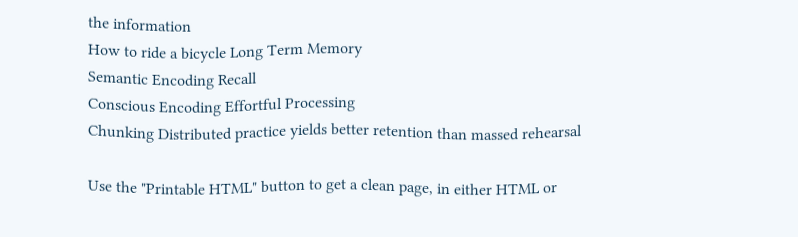the information
How to ride a bicycle Long Term Memory
Semantic Encoding Recall
Conscious Encoding Effortful Processing
Chunking Distributed practice yields better retention than massed rehearsal

Use the "Printable HTML" button to get a clean page, in either HTML or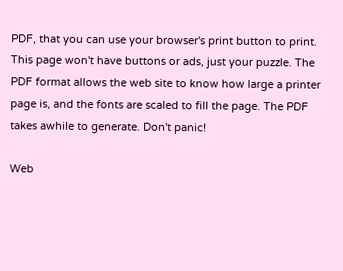PDF, that you can use your browser's print button to print. This page won't have buttons or ads, just your puzzle. The PDF format allows the web site to know how large a printer page is, and the fonts are scaled to fill the page. The PDF takes awhile to generate. Don't panic!

Web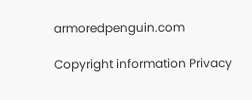armoredpenguin.com

Copyright information Privacy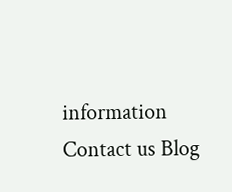information Contact us Blog